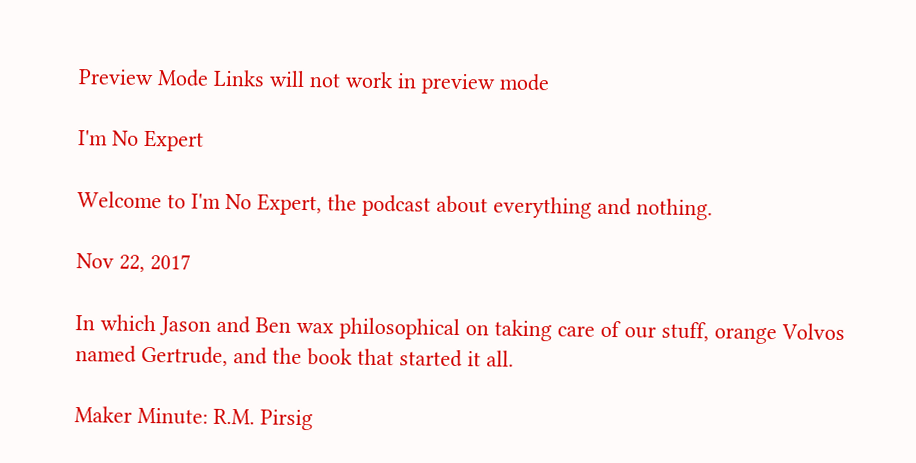Preview Mode Links will not work in preview mode

I'm No Expert

Welcome to I'm No Expert, the podcast about everything and nothing.

Nov 22, 2017

In which Jason and Ben wax philosophical on taking care of our stuff, orange Volvos named Gertrude, and the book that started it all.

Maker Minute: R.M. Pirsig